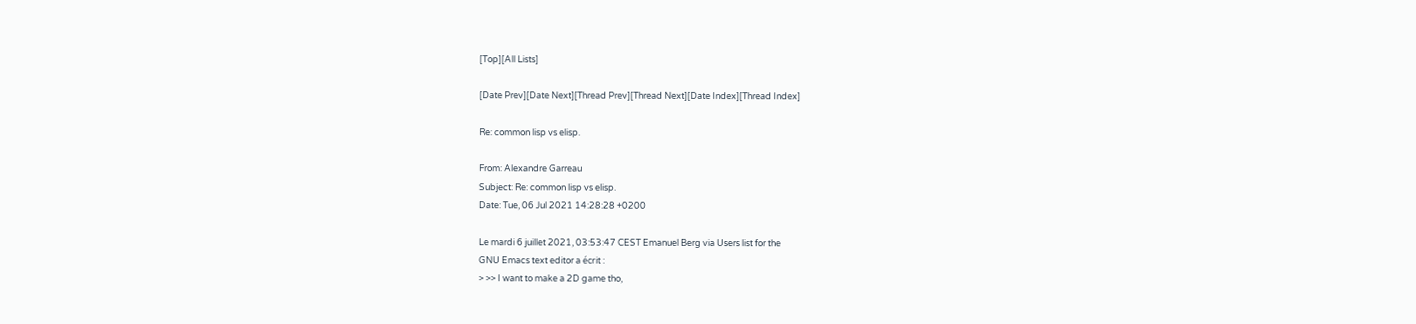[Top][All Lists]

[Date Prev][Date Next][Thread Prev][Thread Next][Date Index][Thread Index]

Re: common lisp vs elisp.

From: Alexandre Garreau
Subject: Re: common lisp vs elisp.
Date: Tue, 06 Jul 2021 14:28:28 +0200

Le mardi 6 juillet 2021, 03:53:47 CEST Emanuel Berg via Users list for the
GNU Emacs text editor a écrit :
> >> I want to make a 2D game tho,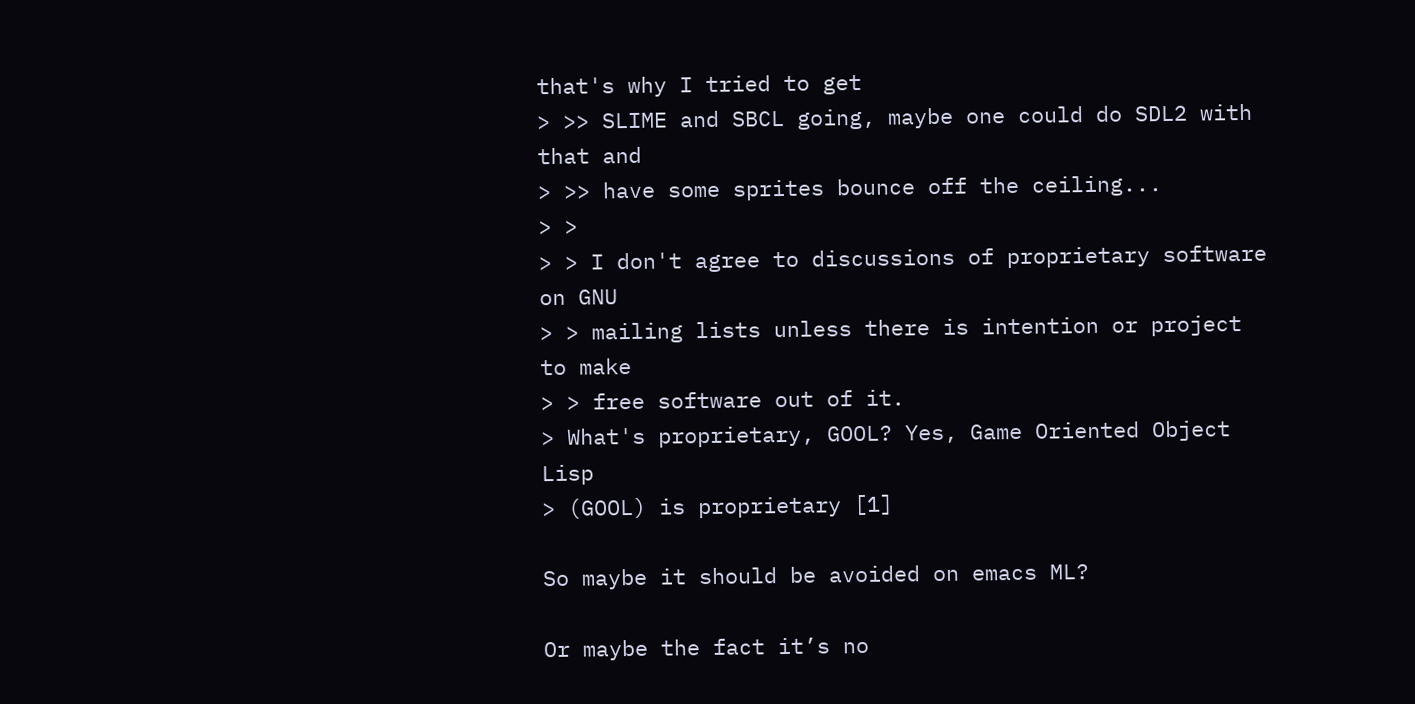that's why I tried to get
> >> SLIME and SBCL going, maybe one could do SDL2 with that and
> >> have some sprites bounce off the ceiling...
> >
> > I don't agree to discussions of proprietary software on GNU
> > mailing lists unless there is intention or project to make
> > free software out of it.
> What's proprietary, GOOL? Yes, Game Oriented Object Lisp
> (GOOL) is proprietary [1]

So maybe it should be avoided on emacs ML?

Or maybe the fact it’s no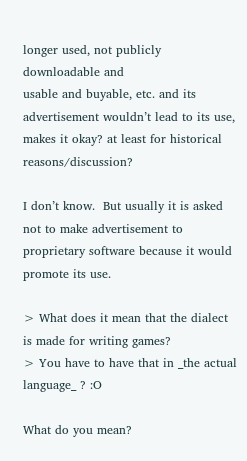longer used, not publicly downloadable and
usable and buyable, etc. and its advertisement wouldn’t lead to its use,
makes it okay? at least for historical reasons/discussion?

I don’t know.  But usually it is asked not to make advertisement to
proprietary software because it would promote its use.

> What does it mean that the dialect is made for writing games?
> You have to have that in _the actual language_ ? :O

What do you mean?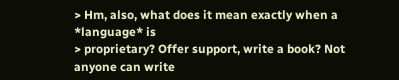> Hm, also, what does it mean exactly when a *language* is
> proprietary? Offer support, write a book? Not anyone can write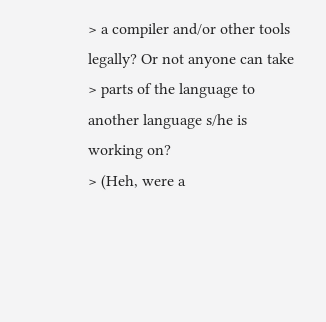> a compiler and/or other tools legally? Or not anyone can take
> parts of the language to another language s/he is working on?
> (Heh, were a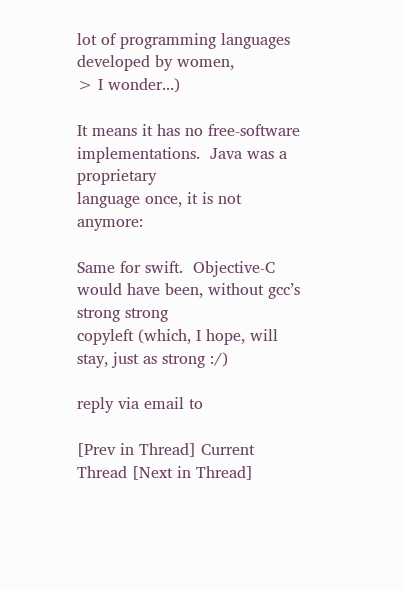lot of programming languages developed by women,
> I wonder...)

It means it has no free-software implementations.  Java was a proprietary
language once, it is not anymore:

Same for swift.  Objective-C would have been, without gcc’s strong strong
copyleft (which, I hope, will stay, just as strong :/)

reply via email to

[Prev in Thread] Current Thread [Next in Thread]